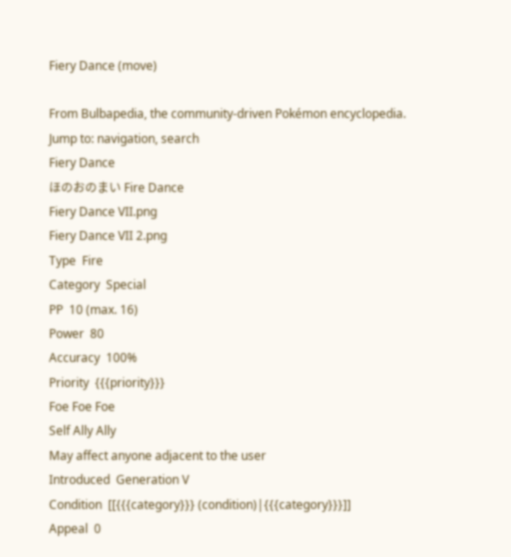Fiery Dance (move)

From Bulbapedia, the community-driven Pokémon encyclopedia.
Jump to: navigation, search
Fiery Dance
ほのおのまい Fire Dance
Fiery Dance VII.png
Fiery Dance VII 2.png
Type  Fire
Category  Special
PP  10 (max. 16)
Power  80
Accuracy  100%
Priority  {{{priority}}}
Foe Foe Foe
Self Ally Ally
May affect anyone adjacent to the user
Introduced  Generation V
Condition  [[{{{category}}} (condition)|{{{category}}}]]
Appeal  0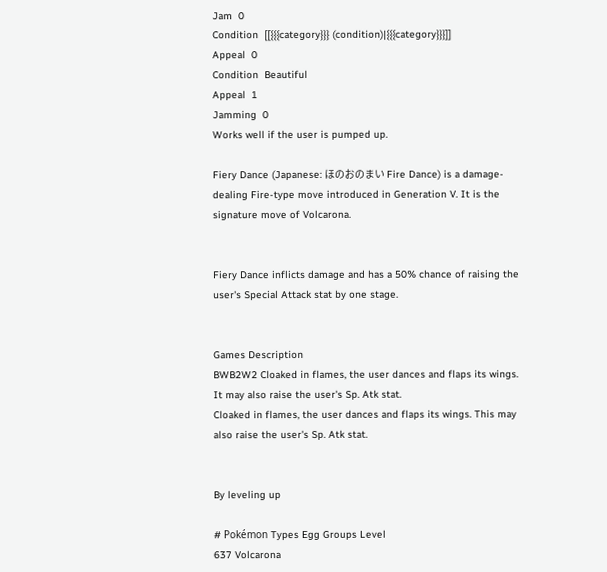Jam  0
Condition  [[{{{category}}} (condition)|{{{category}}}]]
Appeal  0
Condition  Beautiful
Appeal  1
Jamming  0
Works well if the user is pumped up.

Fiery Dance (Japanese: ほのおのまい Fire Dance) is a damage-dealing Fire-type move introduced in Generation V. It is the signature move of Volcarona.


Fiery Dance inflicts damage and has a 50% chance of raising the user's Special Attack stat by one stage.


Games Description
BWB2W2 Cloaked in flames, the user dances and flaps its wings. It may also raise the user's Sp. Atk stat.
Cloaked in flames, the user dances and flaps its wings. This may also raise the user's Sp. Atk stat.


By leveling up

# Pokémon Types Egg Groups Level
637 Volcarona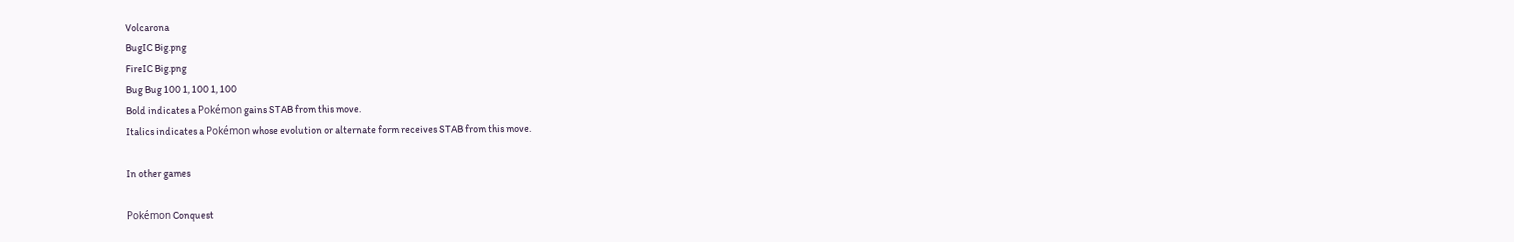Volcarona
BugIC Big.png
FireIC Big.png
Bug Bug 100 1, 100 1, 100
Bold indicates a Pokémon gains STAB from this move.
Italics indicates a Pokémon whose evolution or alternate form receives STAB from this move.

In other games

Pokémon Conquest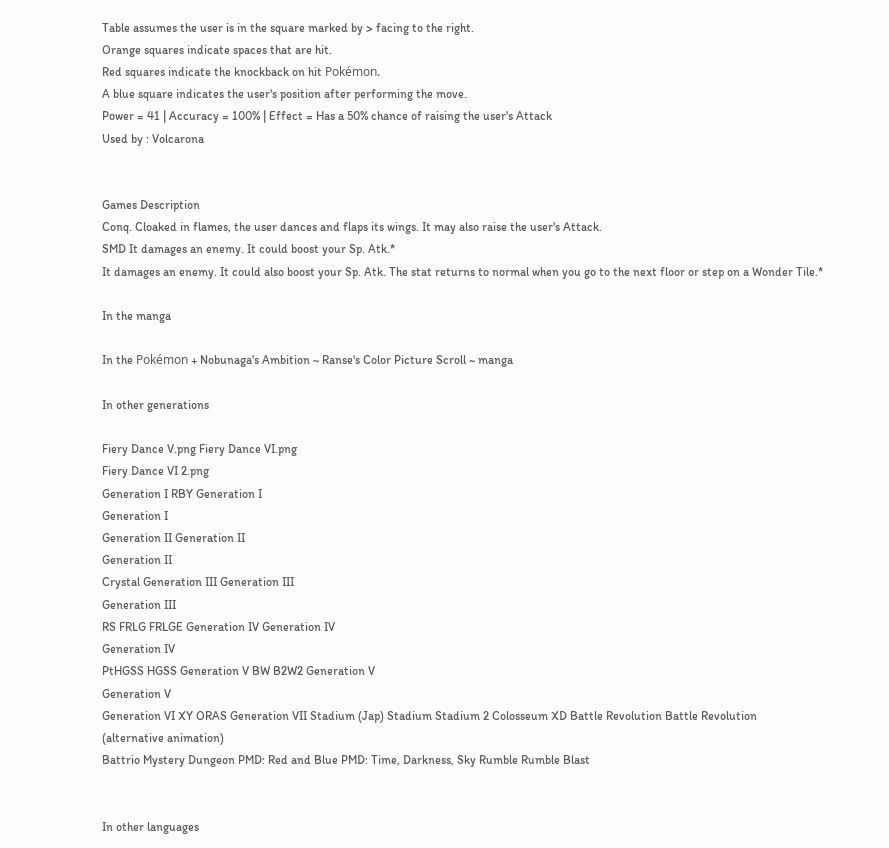Table assumes the user is in the square marked by > facing to the right.
Orange squares indicate spaces that are hit.
Red squares indicate the knockback on hit Pokémon.
A blue square indicates the user's position after performing the move.
Power = 41 | Accuracy = 100% | Effect = Has a 50% chance of raising the user's Attack
Used by : Volcarona


Games Description
Conq. Cloaked in flames, the user dances and flaps its wings. It may also raise the user's Attack.
SMD It damages an enemy. It could boost your Sp. Atk.*
It damages an enemy. It could also boost your Sp. Atk. The stat returns to normal when you go to the next floor or step on a Wonder Tile.*

In the manga

In the Pokémon + Nobunaga's Ambition ~ Ranse's Color Picture Scroll ~ manga

In other generations

Fiery Dance V.png Fiery Dance VI.png
Fiery Dance VI 2.png
Generation I RBY Generation I
Generation I
Generation II Generation II
Generation II
Crystal Generation III Generation III
Generation III
RS FRLG FRLGE Generation IV Generation IV
Generation IV
PtHGSS HGSS Generation V BW B2W2 Generation V
Generation V
Generation VI XY ORAS Generation VII Stadium (Jap) Stadium Stadium 2 Colosseum XD Battle Revolution Battle Revolution
(alternative animation)
Battrio Mystery Dungeon PMD: Red and Blue PMD: Time, Darkness, Sky Rumble Rumble Blast


In other languages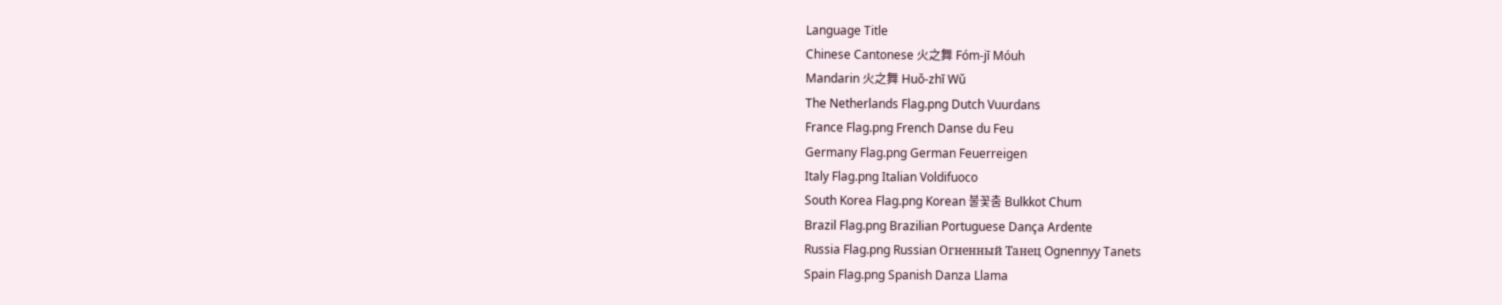Language Title
Chinese Cantonese 火之舞 Fóm-jī Móuh
Mandarin 火之舞 Huǒ-zhī Wǔ
The Netherlands Flag.png Dutch Vuurdans
France Flag.png French Danse du Feu
Germany Flag.png German Feuerreigen
Italy Flag.png Italian Voldifuoco
South Korea Flag.png Korean 불꽃춤 Bulkkot Chum
Brazil Flag.png Brazilian Portuguese Dança Ardente
Russia Flag.png Russian Огненный Танец Ognennyy Tanets
Spain Flag.png Spanish Danza Llama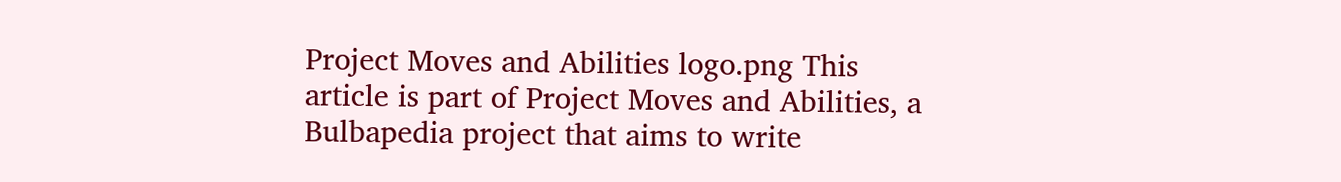Project Moves and Abilities logo.png This article is part of Project Moves and Abilities, a Bulbapedia project that aims to write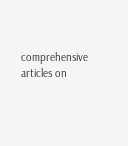comprehensive articles on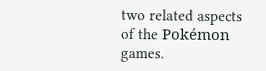two related aspects of the Pokémon games.